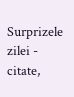Surprizele zilei - citate,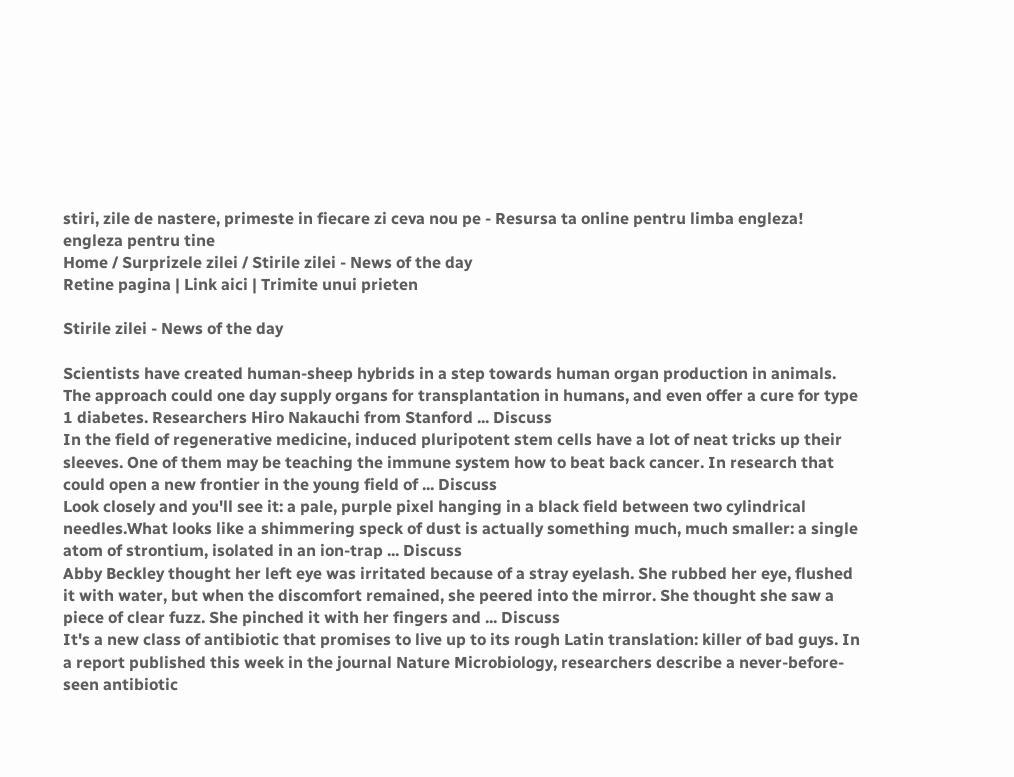stiri, zile de nastere, primeste in fiecare zi ceva nou pe - Resursa ta online pentru limba engleza!
engleza pentru tine
Home / Surprizele zilei / Stirile zilei - News of the day
Retine pagina | Link aici | Trimite unui prieten

Stirile zilei - News of the day

Scientists have created human-sheep hybrids in a step towards human organ production in animals. The approach could one day supply organs for transplantation in humans, and even offer a cure for type 1 diabetes. Researchers Hiro Nakauchi from Stanford ... Discuss
In the field of regenerative medicine, induced pluripotent stem cells have a lot of neat tricks up their sleeves. One of them may be teaching the immune system how to beat back cancer. In research that could open a new frontier in the young field of ... Discuss
Look closely and you'll see it: a pale, purple pixel hanging in a black field between two cylindrical needles.What looks like a shimmering speck of dust is actually something much, much smaller: a single atom of strontium, isolated in an ion-trap ... Discuss
Abby Beckley thought her left eye was irritated because of a stray eyelash. She rubbed her eye, flushed it with water, but when the discomfort remained, she peered into the mirror. She thought she saw a piece of clear fuzz. She pinched it with her fingers and ... Discuss
It's a new class of antibiotic that promises to live up to its rough Latin translation: killer of bad guys. In a report published this week in the journal Nature Microbiology, researchers describe a never-before-seen antibiotic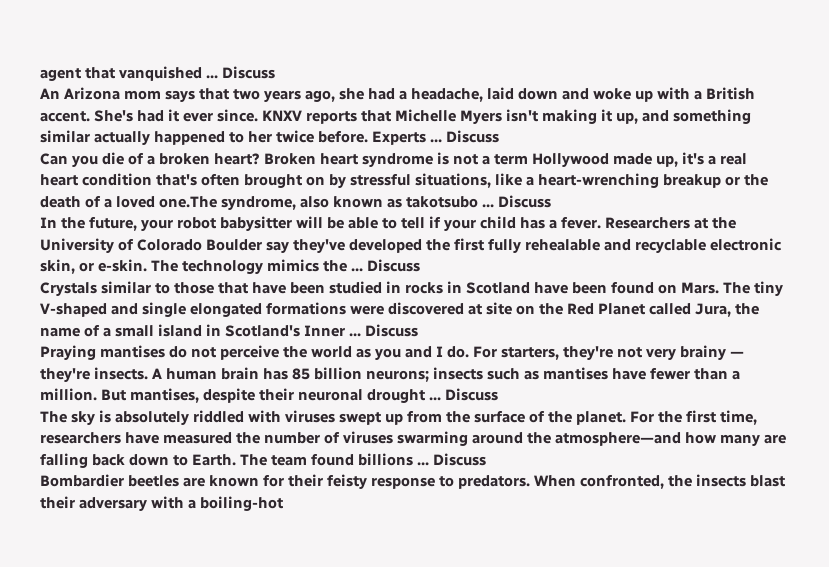agent that vanquished ... Discuss
An Arizona mom says that two years ago, she had a headache, laid down and woke up with a British accent. She's had it ever since. KNXV reports that Michelle Myers isn't making it up, and something similar actually happened to her twice before. Experts ... Discuss
Can you die of a broken heart? Broken heart syndrome is not a term Hollywood made up, it's a real heart condition that's often brought on by stressful situations, like a heart-wrenching breakup or the death of a loved one.The syndrome, also known as takotsubo ... Discuss
In the future, your robot babysitter will be able to tell if your child has a fever. Researchers at the University of Colorado Boulder say they've developed the first fully rehealable and recyclable electronic skin, or e-skin. The technology mimics the ... Discuss
Crystals similar to those that have been studied in rocks in Scotland have been found on Mars. The tiny V-shaped and single elongated formations were discovered at site on the Red Planet called Jura, the name of a small island in Scotland's Inner ... Discuss
Praying mantises do not perceive the world as you and I do. For starters, they're not very brainy — they're insects. A human brain has 85 billion neurons; insects such as mantises have fewer than a million. But mantises, despite their neuronal drought ... Discuss
The sky is absolutely riddled with viruses swept up from the surface of the planet. For the first time, researchers have measured the number of viruses swarming around the atmosphere—and how many are falling back down to Earth. The team found billions ... Discuss
Bombardier beetles are known for their feisty response to predators. When confronted, the insects blast their adversary with a boiling-hot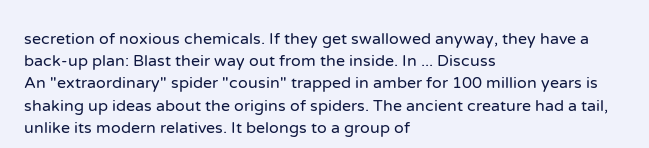secretion of noxious chemicals. If they get swallowed anyway, they have a back-up plan: Blast their way out from the inside. In ... Discuss
An "extraordinary" spider "cousin" trapped in amber for 100 million years is shaking up ideas about the origins of spiders. The ancient creature had a tail, unlike its modern relatives. It belongs to a group of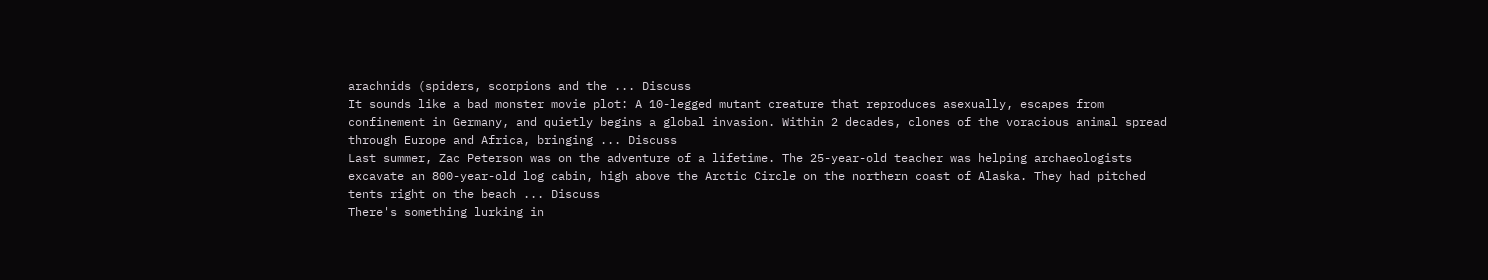arachnids (spiders, scorpions and the ... Discuss
It sounds like a bad monster movie plot: A 10-legged mutant creature that reproduces asexually, escapes from confinement in Germany, and quietly begins a global invasion. Within 2 decades, clones of the voracious animal spread through Europe and Africa, bringing ... Discuss
Last summer, Zac Peterson was on the adventure of a lifetime. The 25-year-old teacher was helping archaeologists excavate an 800-year-old log cabin, high above the Arctic Circle on the northern coast of Alaska. They had pitched tents right on the beach ... Discuss
There's something lurking in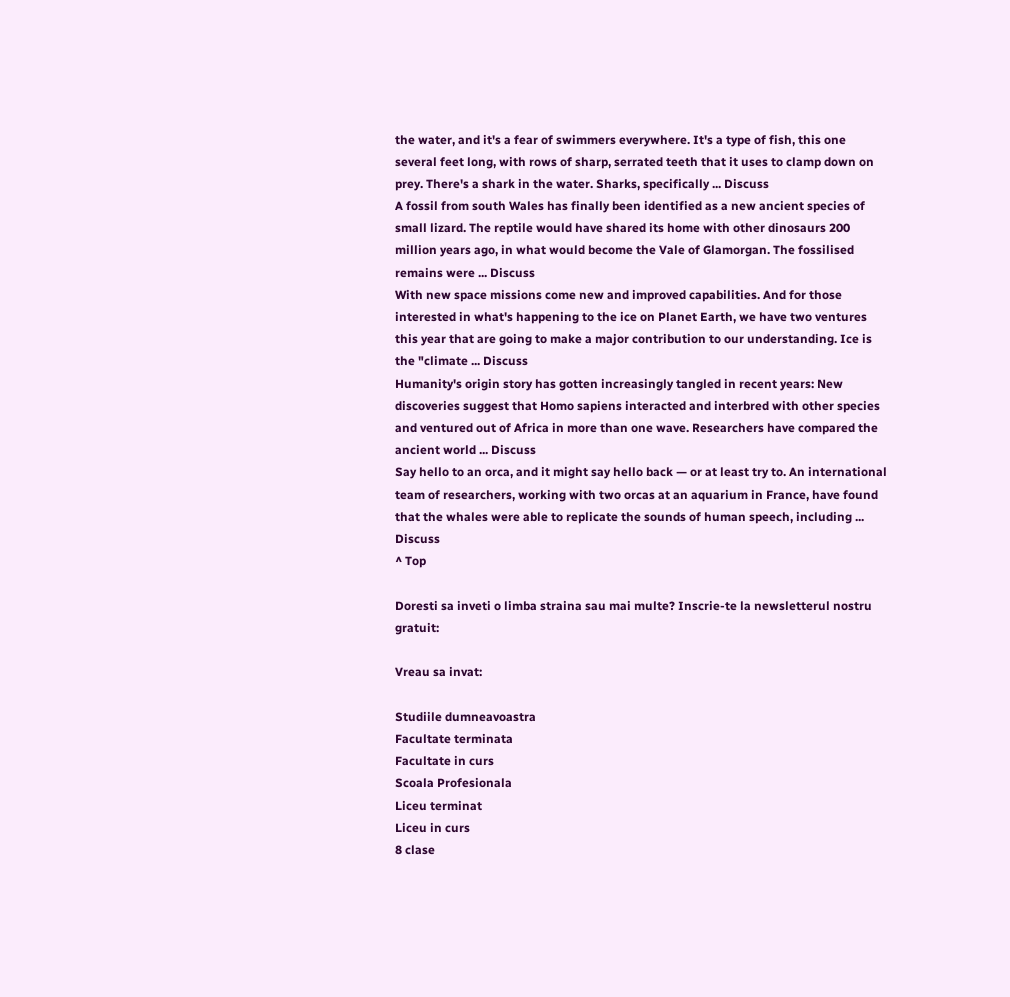the water, and it's a fear of swimmers everywhere. It's a type of fish, this one several feet long, with rows of sharp, serrated teeth that it uses to clamp down on prey. There's a shark in the water. Sharks, specifically ... Discuss
A fossil from south Wales has finally been identified as a new ancient species of small lizard. The reptile would have shared its home with other dinosaurs 200 million years ago, in what would become the Vale of Glamorgan. The fossilised remains were ... Discuss
With new space missions come new and improved capabilities. And for those interested in what's happening to the ice on Planet Earth, we have two ventures this year that are going to make a major contribution to our understanding. Ice is the "climate ... Discuss
Humanity's origin story has gotten increasingly tangled in recent years: New discoveries suggest that Homo sapiens interacted and interbred with other species and ventured out of Africa in more than one wave. Researchers have compared the ancient world ... Discuss
Say hello to an orca, and it might say hello back — or at least try to. An international team of researchers, working with two orcas at an aquarium in France, have found that the whales were able to replicate the sounds of human speech, including ... Discuss
^ Top

Doresti sa inveti o limba straina sau mai multe? Inscrie-te la newsletterul nostru gratuit:

Vreau sa invat:

Studiile dumneavoastra
Facultate terminata
Facultate in curs
Scoala Profesionala
Liceu terminat
Liceu in curs
8 clase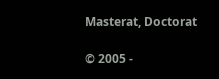Masterat, Doctorat

© 2005 -